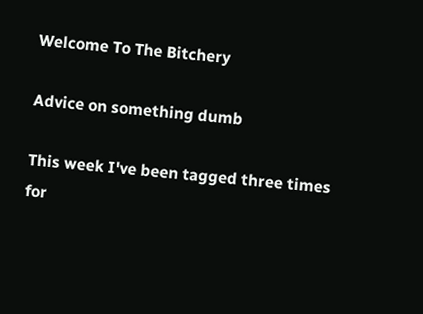Welcome To The Bitchery

Advice on something dumb

This week I've been tagged three times for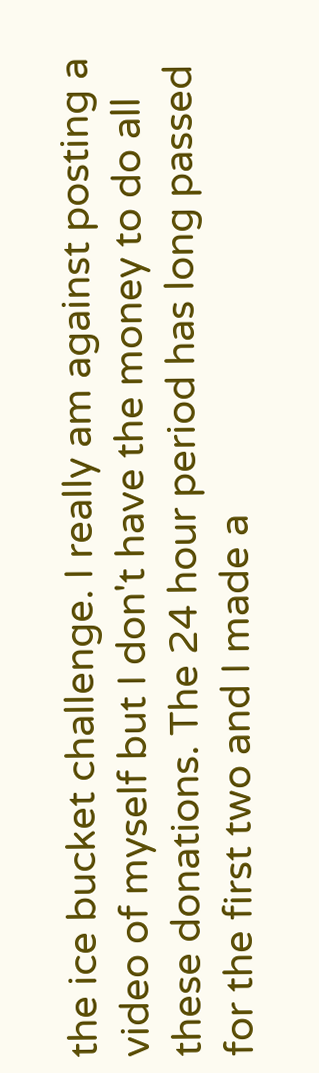the ice bucket challenge. I really am against posting a video of myself but I don't have the money to do all these donations. The 24 hour period has long passed for the first two and I made a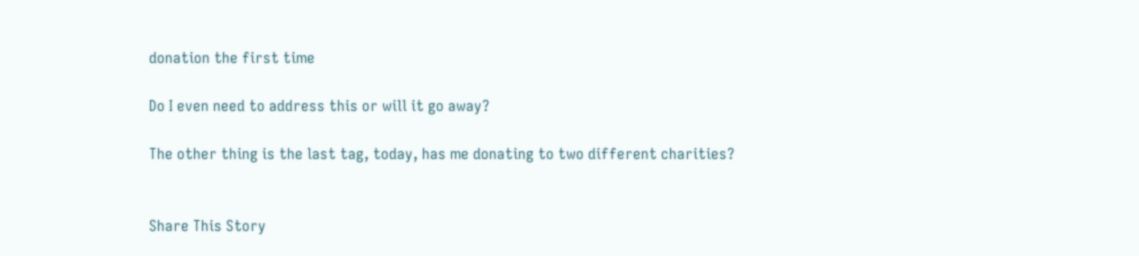donation the first time

Do I even need to address this or will it go away?

The other thing is the last tag, today, has me donating to two different charities?


Share This Story